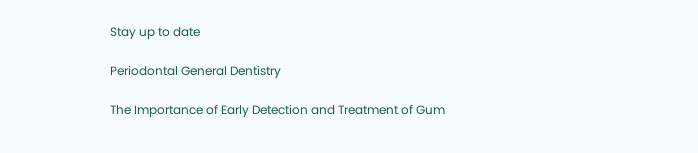Stay up to date

Periodontal General Dentistry

The Importance of Early Detection and Treatment of Gum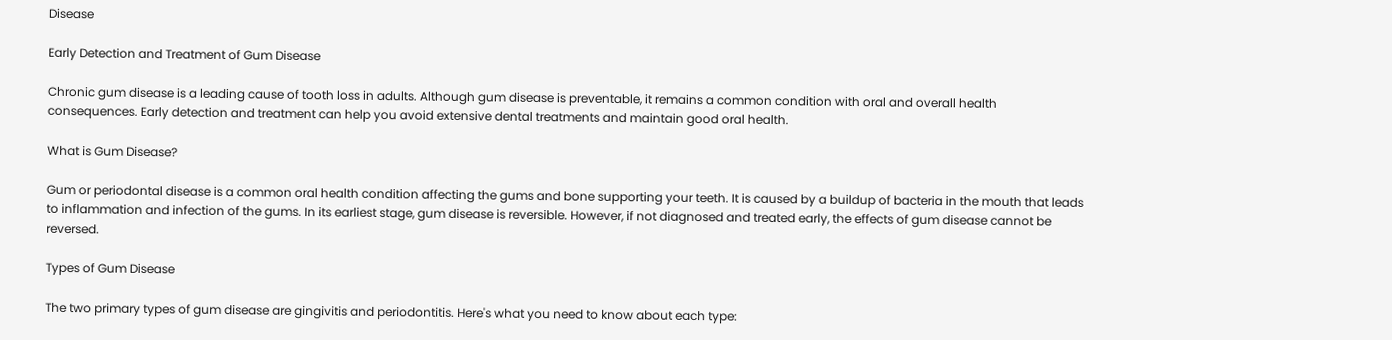Disease

Early Detection and Treatment of Gum Disease

Chronic gum disease is a leading cause of tooth loss in adults. Although gum disease is preventable, it remains a common condition with oral and overall health consequences. Early detection and treatment can help you avoid extensive dental treatments and maintain good oral health.

What is Gum Disease?

Gum or periodontal disease is a common oral health condition affecting the gums and bone supporting your teeth. It is caused by a buildup of bacteria in the mouth that leads to inflammation and infection of the gums. In its earliest stage, gum disease is reversible. However, if not diagnosed and treated early, the effects of gum disease cannot be reversed.

Types of Gum Disease

The two primary types of gum disease are gingivitis and periodontitis. Here's what you need to know about each type: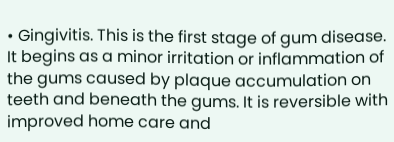• Gingivitis. This is the first stage of gum disease. It begins as a minor irritation or inflammation of the gums caused by plaque accumulation on teeth and beneath the gums. It is reversible with improved home care and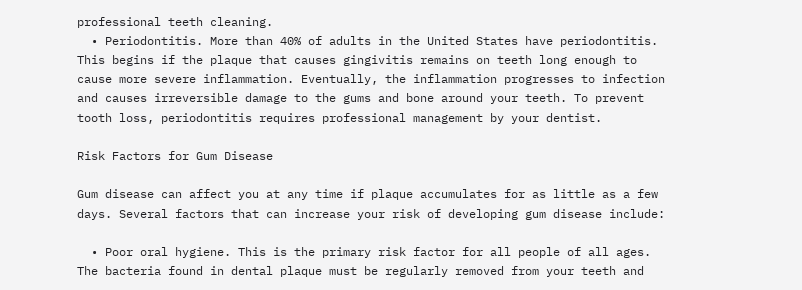professional teeth cleaning.
  • Periodontitis. More than 40% of adults in the United States have periodontitis. This begins if the plaque that causes gingivitis remains on teeth long enough to cause more severe inflammation. Eventually, the inflammation progresses to infection and causes irreversible damage to the gums and bone around your teeth. To prevent tooth loss, periodontitis requires professional management by your dentist.

Risk Factors for Gum Disease

Gum disease can affect you at any time if plaque accumulates for as little as a few days. Several factors that can increase your risk of developing gum disease include:

  • Poor oral hygiene. This is the primary risk factor for all people of all ages. The bacteria found in dental plaque must be regularly removed from your teeth and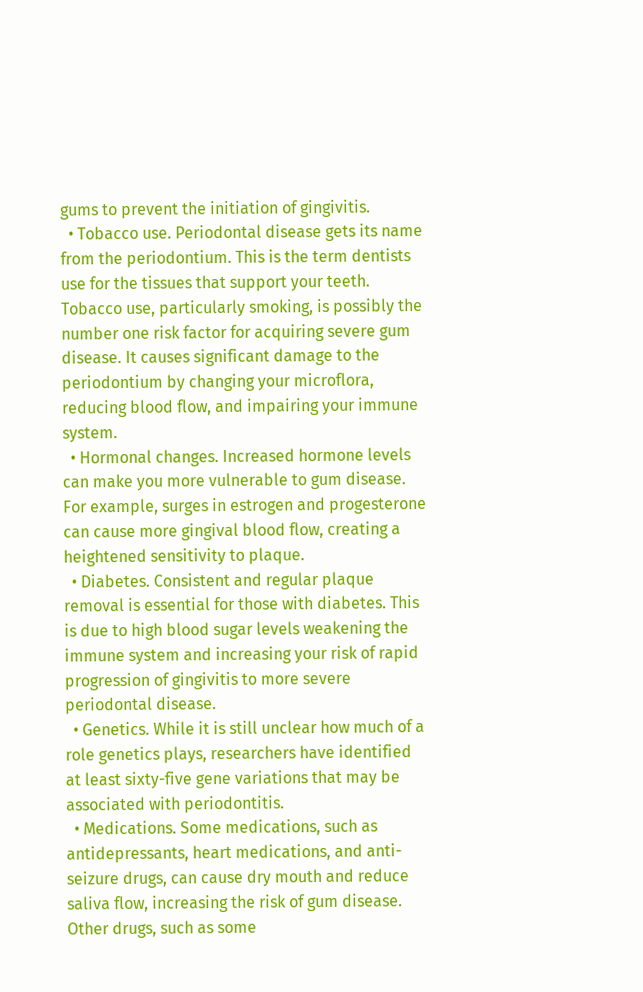gums to prevent the initiation of gingivitis.
  • Tobacco use. Periodontal disease gets its name from the periodontium. This is the term dentists use for the tissues that support your teeth.  Tobacco use, particularly smoking, is possibly the number one risk factor for acquiring severe gum disease. It causes significant damage to the periodontium by changing your microflora, reducing blood flow, and impairing your immune system.
  • Hormonal changes. Increased hormone levels can make you more vulnerable to gum disease. For example, surges in estrogen and progesterone can cause more gingival blood flow, creating a heightened sensitivity to plaque.
  • Diabetes. Consistent and regular plaque removal is essential for those with diabetes. This is due to high blood sugar levels weakening the immune system and increasing your risk of rapid progression of gingivitis to more severe periodontal disease.
  • Genetics. While it is still unclear how much of a role genetics plays, researchers have identified at least sixty-five gene variations that may be associated with periodontitis.
  • Medications. Some medications, such as antidepressants, heart medications, and anti-seizure drugs, can cause dry mouth and reduce saliva flow, increasing the risk of gum disease. Other drugs, such as some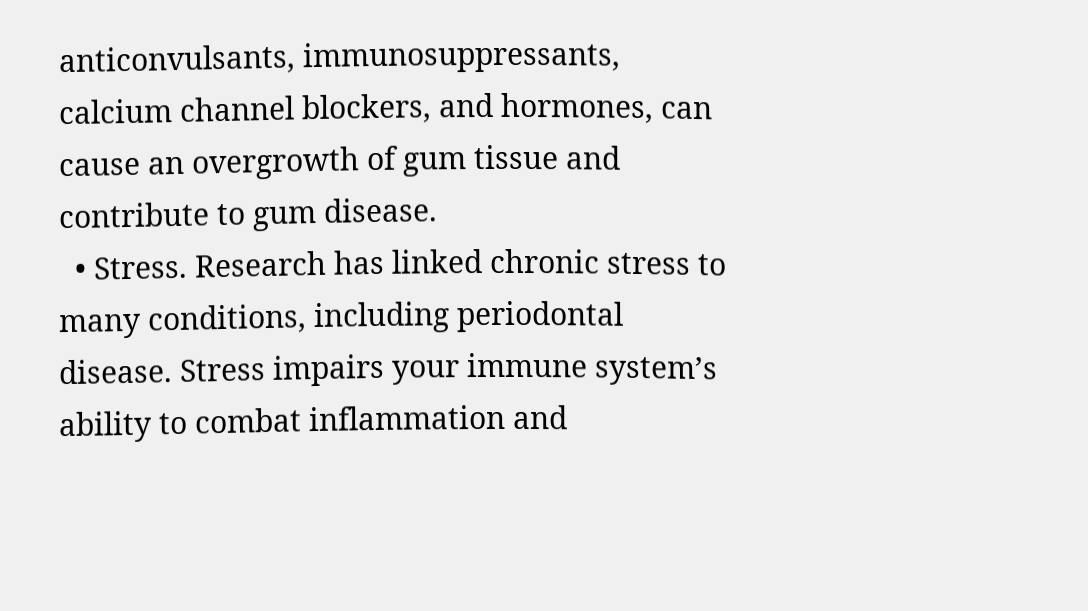anticonvulsants, immunosuppressants, calcium channel blockers, and hormones, can cause an overgrowth of gum tissue and contribute to gum disease.
  • Stress. Research has linked chronic stress to many conditions, including periodontal disease. Stress impairs your immune system’s ability to combat inflammation and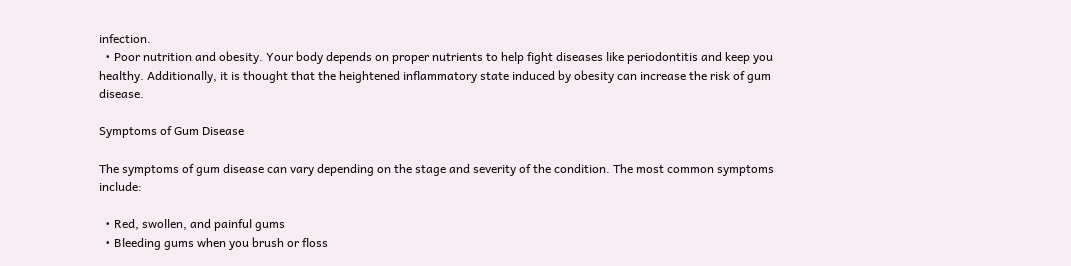infection.
  • Poor nutrition and obesity. Your body depends on proper nutrients to help fight diseases like periodontitis and keep you healthy. Additionally, it is thought that the heightened inflammatory state induced by obesity can increase the risk of gum disease.

Symptoms of Gum Disease

The symptoms of gum disease can vary depending on the stage and severity of the condition. The most common symptoms include:

  • Red, swollen, and painful gums
  • Bleeding gums when you brush or floss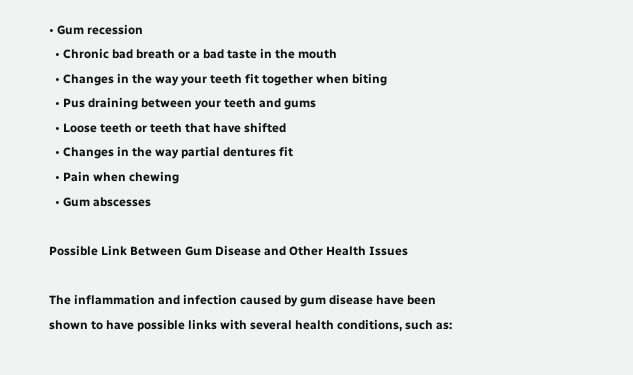• Gum recession
  • Chronic bad breath or a bad taste in the mouth
  • Changes in the way your teeth fit together when biting
  • Pus draining between your teeth and gums
  • Loose teeth or teeth that have shifted
  • Changes in the way partial dentures fit
  • Pain when chewing
  • Gum abscesses

Possible Link Between Gum Disease and Other Health Issues

The inflammation and infection caused by gum disease have been shown to have possible links with several health conditions, such as: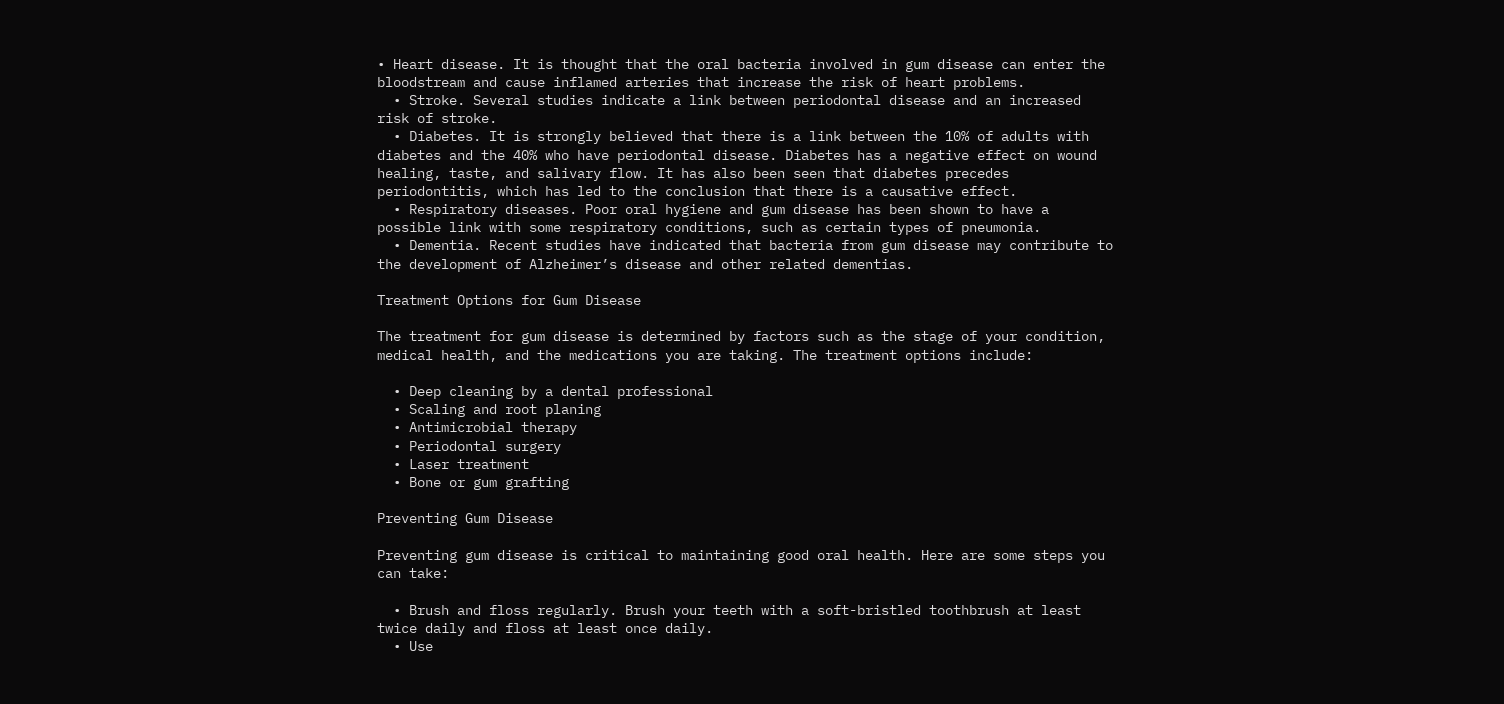• Heart disease. It is thought that the oral bacteria involved in gum disease can enter the bloodstream and cause inflamed arteries that increase the risk of heart problems.
  • Stroke. Several studies indicate a link between periodontal disease and an increased risk of stroke.
  • Diabetes. It is strongly believed that there is a link between the 10% of adults with diabetes and the 40% who have periodontal disease. Diabetes has a negative effect on wound healing, taste, and salivary flow. It has also been seen that diabetes precedes periodontitis, which has led to the conclusion that there is a causative effect.
  • Respiratory diseases. Poor oral hygiene and gum disease has been shown to have a possible link with some respiratory conditions, such as certain types of pneumonia.
  • Dementia. Recent studies have indicated that bacteria from gum disease may contribute to the development of Alzheimer’s disease and other related dementias.

Treatment Options for Gum Disease

The treatment for gum disease is determined by factors such as the stage of your condition, medical health, and the medications you are taking. The treatment options include:

  • Deep cleaning by a dental professional
  • Scaling and root planing
  • Antimicrobial therapy
  • Periodontal surgery
  • Laser treatment
  • Bone or gum grafting

Preventing Gum Disease

Preventing gum disease is critical to maintaining good oral health. Here are some steps you can take:

  • Brush and floss regularly. Brush your teeth with a soft-bristled toothbrush at least twice daily and floss at least once daily.
  • Use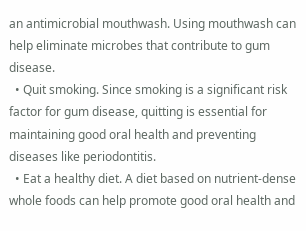an antimicrobial mouthwash. Using mouthwash can help eliminate microbes that contribute to gum disease.
  • Quit smoking. Since smoking is a significant risk factor for gum disease, quitting is essential for maintaining good oral health and preventing diseases like periodontitis.
  • Eat a healthy diet. A diet based on nutrient-dense whole foods can help promote good oral health and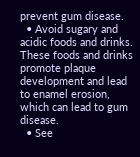prevent gum disease.
  • Avoid sugary and acidic foods and drinks. These foods and drinks promote plaque development and lead to enamel erosion, which can lead to gum disease.
  • See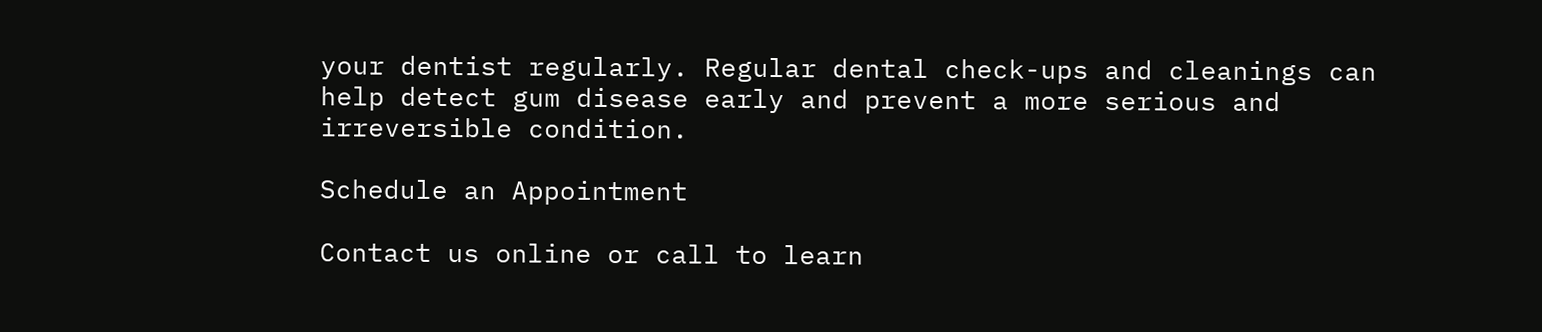your dentist regularly. Regular dental check-ups and cleanings can help detect gum disease early and prevent a more serious and irreversible condition.

Schedule an Appointment

Contact us online or call to learn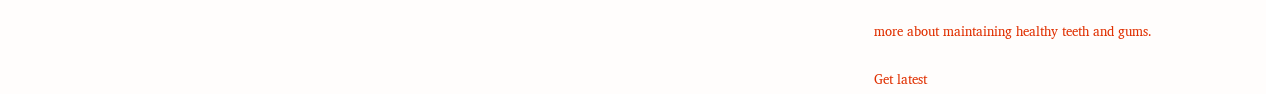more about maintaining healthy teeth and gums.


Get latest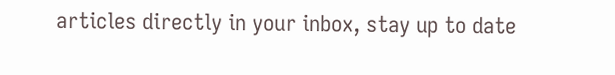articles directly in your inbox, stay up to date